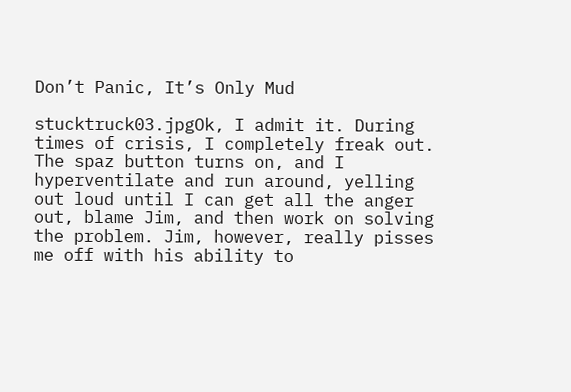Don’t Panic, It’s Only Mud

stucktruck03.jpgOk, I admit it. During times of crisis, I completely freak out. The spaz button turns on, and I hyperventilate and run around, yelling out loud until I can get all the anger out, blame Jim, and then work on solving the problem. Jim, however, really pisses me off with his ability to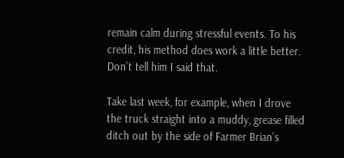remain calm during stressful events. To his credit, his method does work a little better. Don’t tell him I said that.

Take last week, for example, when I drove the truck straight into a muddy, grease filled ditch out by the side of Farmer Brian’s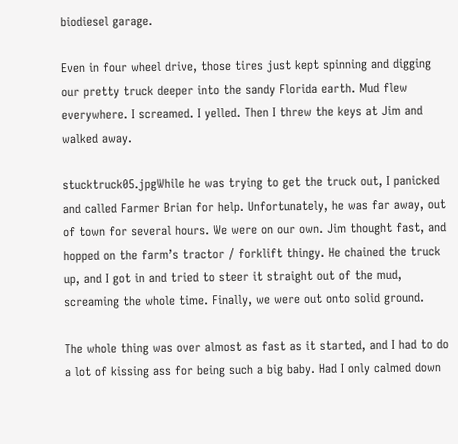biodiesel garage.

Even in four wheel drive, those tires just kept spinning and digging our pretty truck deeper into the sandy Florida earth. Mud flew everywhere. I screamed. I yelled. Then I threw the keys at Jim and walked away.

stucktruck05.jpgWhile he was trying to get the truck out, I panicked and called Farmer Brian for help. Unfortunately, he was far away, out of town for several hours. We were on our own. Jim thought fast, and hopped on the farm’s tractor / forklift thingy. He chained the truck up, and I got in and tried to steer it straight out of the mud, screaming the whole time. Finally, we were out onto solid ground.

The whole thing was over almost as fast as it started, and I had to do a lot of kissing ass for being such a big baby. Had I only calmed down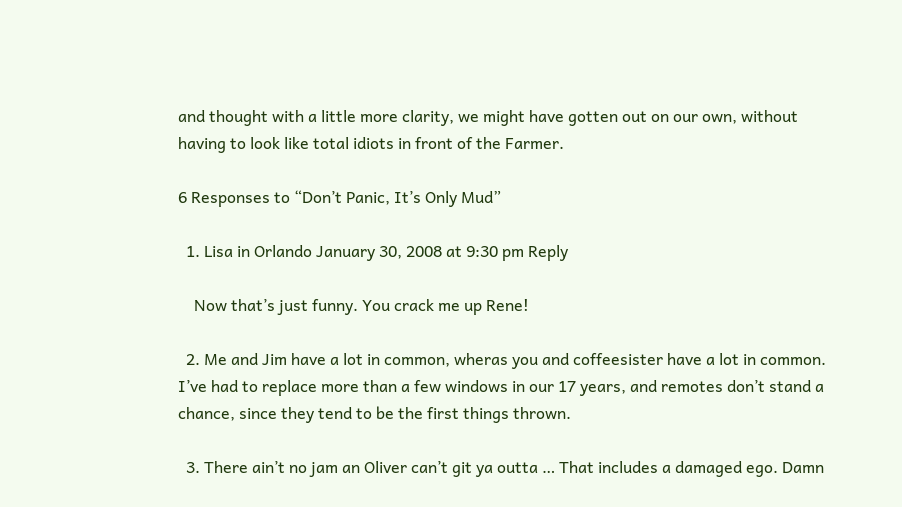and thought with a little more clarity, we might have gotten out on our own, without having to look like total idiots in front of the Farmer.

6 Responses to “Don’t Panic, It’s Only Mud”

  1. Lisa in Orlando January 30, 2008 at 9:30 pm Reply

    Now that’s just funny. You crack me up Rene!

  2. Me and Jim have a lot in common, wheras you and coffeesister have a lot in common. I’ve had to replace more than a few windows in our 17 years, and remotes don’t stand a chance, since they tend to be the first things thrown.

  3. There ain’t no jam an Oliver can’t git ya outta … That includes a damaged ego. Damn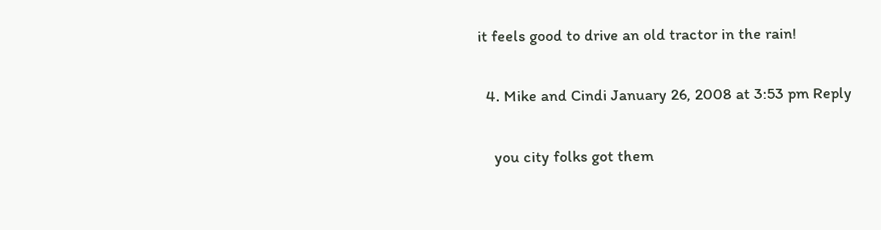it feels good to drive an old tractor in the rain!

  4. Mike and Cindi January 26, 2008 at 3:53 pm Reply

    you city folks got them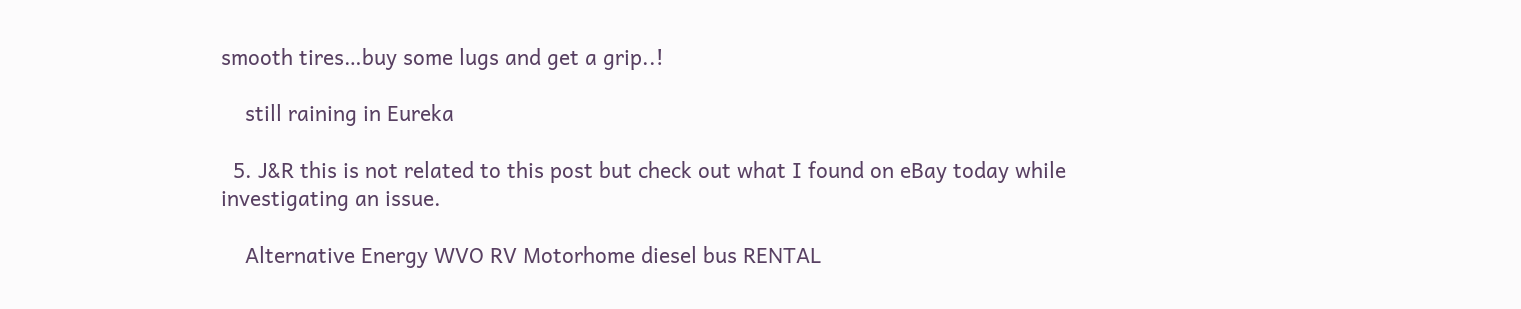smooth tires…buy some lugs and get a grip..!

    still raining in Eureka

  5. J&R this is not related to this post but check out what I found on eBay today while investigating an issue.

    Alternative Energy WVO RV Motorhome diesel bus RENTAL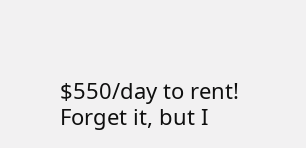$550/day to rent! Forget it, but I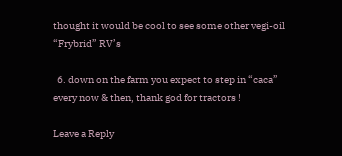thought it would be cool to see some other vegi-oil “Frybrid” RV’s

  6. down on the farm you expect to step in “caca” every now & then, thank god for tractors !

Leave a Reply